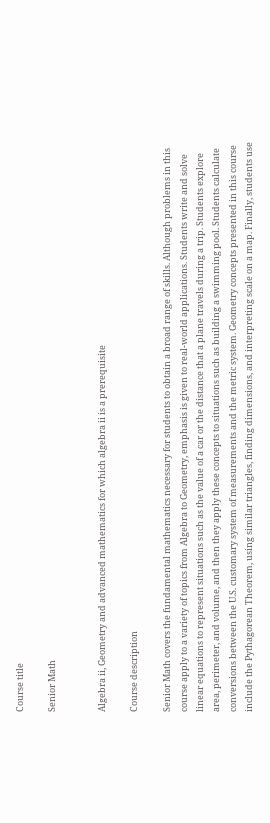Course title

Senior Math


Algebra ii, Geometry and advanced mathematics for which algebra ii is a prerequisite

Course description

Senior Math covers the fundamental mathematics necessary for students to obtain a broad range of skills. Although problems in this course apply to a variety of topics from Algebra to Geometry, emphasis is given to real-world applications. Students write and solve linear equations to represent situations such as the value of a car or the distance that a plane travels during a trip. Students explore area, perimeter, and volume, and then they apply these concepts to situations such as building a swimming pool. Students calculate conversions between the U.S. customary system of measurements and the metric system. Geometry concepts presented in this course include the Pythagorean Theorem, using similar triangles, finding dimensions, and interpreting scale on a map. Finally, students use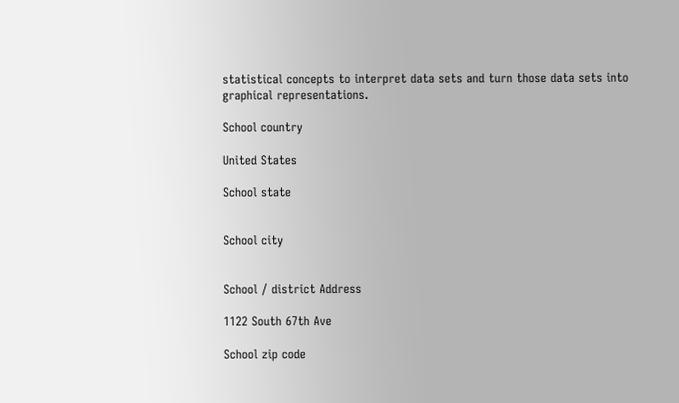statistical concepts to interpret data sets and turn those data sets into graphical representations.

School country

United States

School state


School city


School / district Address

1122 South 67th Ave

School zip code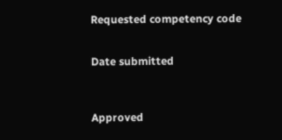Requested competency code


Date submitted



Approved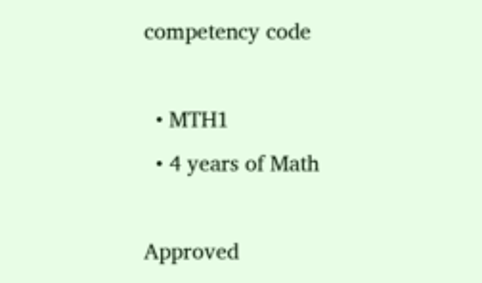competency code

  • MTH1
  • 4 years of Math

Approved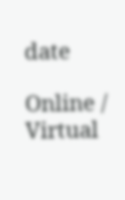date

Online / Virtual